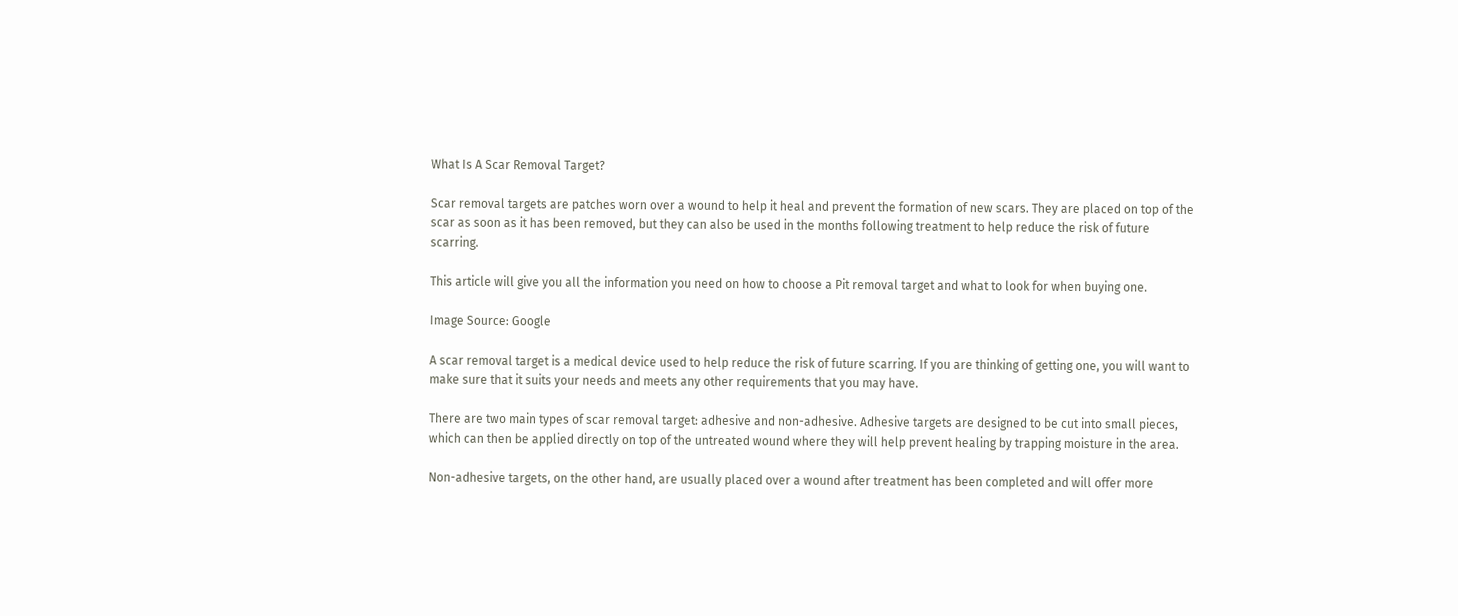What Is A Scar Removal Target?

Scar removal targets are patches worn over a wound to help it heal and prevent the formation of new scars. They are placed on top of the scar as soon as it has been removed, but they can also be used in the months following treatment to help reduce the risk of future scarring.

This article will give you all the information you need on how to choose a Pit removal target and what to look for when buying one.

Image Source: Google

A scar removal target is a medical device used to help reduce the risk of future scarring. If you are thinking of getting one, you will want to make sure that it suits your needs and meets any other requirements that you may have.

There are two main types of scar removal target: adhesive and non-adhesive. Adhesive targets are designed to be cut into small pieces, which can then be applied directly on top of the untreated wound where they will help prevent healing by trapping moisture in the area.

Non-adhesive targets, on the other hand, are usually placed over a wound after treatment has been completed and will offer more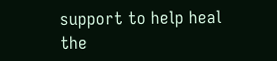support to help heal the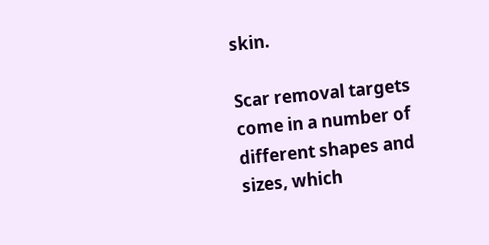skin.

Scar removal targets come in a number of different shapes and sizes, which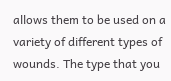allows them to be used on a variety of different types of wounds. The type that you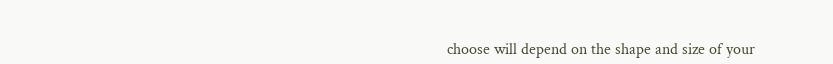choose will depend on the shape and size of your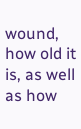wound, how old it is, as well as how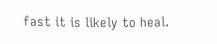fast it is likely to heal.